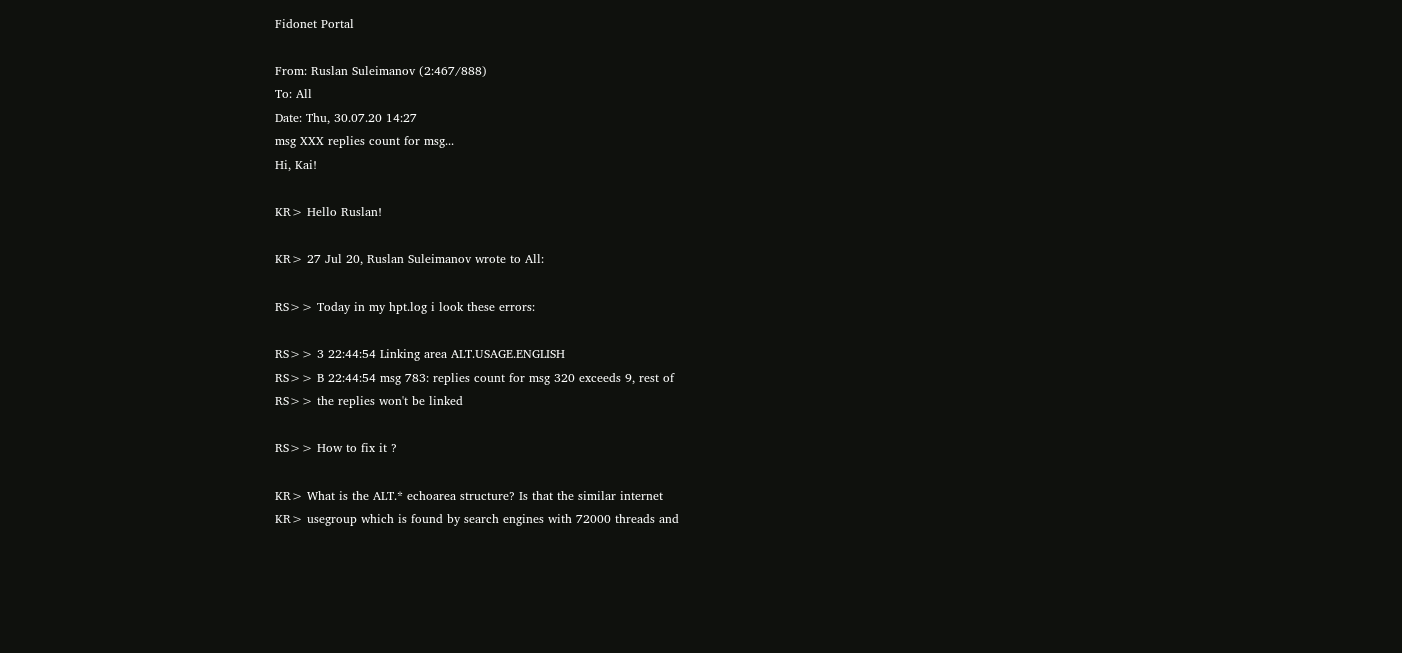Fidonet Portal

From: Ruslan Suleimanov (2:467/888)
To: All
Date: Thu, 30.07.20 14:27
msg XXX replies count for msg...
Hi, Kai!

KR> Hello Ruslan!

KR> 27 Jul 20, Ruslan Suleimanov wrote to All:

RS>> Today in my hpt.log i look these errors:

RS>> 3 22:44:54 Linking area ALT.USAGE.ENGLISH
RS>> B 22:44:54 msg 783: replies count for msg 320 exceeds 9, rest of
RS>> the replies won't be linked

RS>> How to fix it ?

KR> What is the ALT.* echoarea structure? Is that the similar internet
KR> usegroup which is found by search engines with 72000 threads and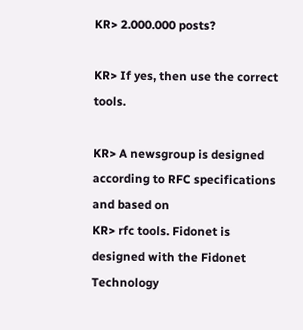KR> 2.000.000 posts?

KR> If yes, then use the correct tools.

KR> A newsgroup is designed according to RFC specifications and based on
KR> rfc tools. Fidonet is designed with the Fidonet Technology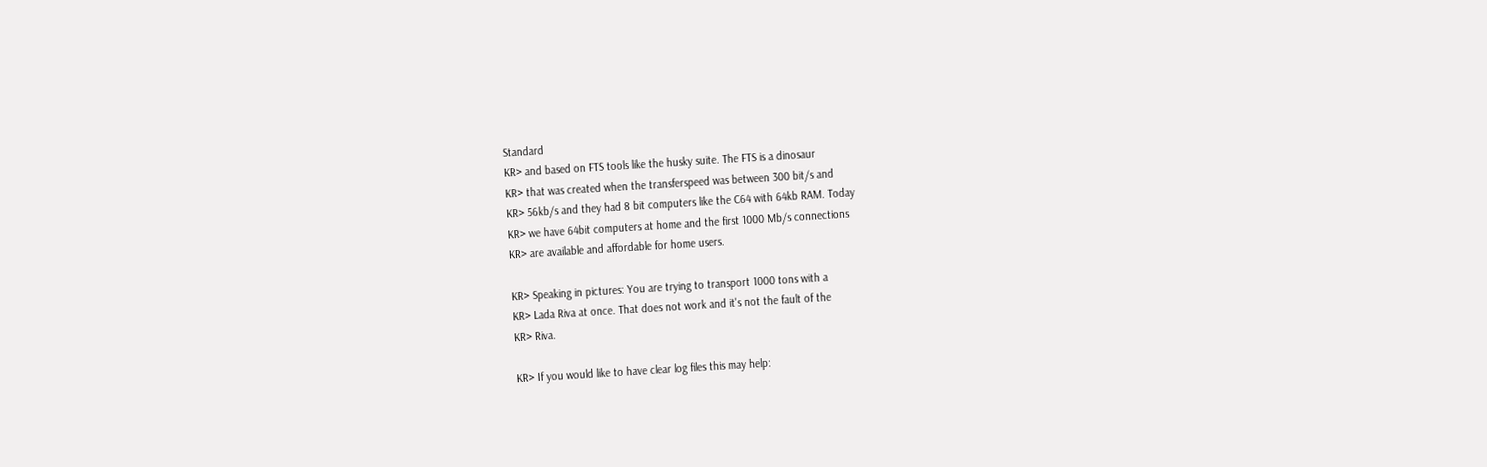Standard
KR> and based on FTS tools like the husky suite. The FTS is a dinosaur
KR> that was created when the transferspeed was between 300 bit/s and
KR> 56kb/s and they had 8 bit computers like the C64 with 64kb RAM. Today
KR> we have 64bit computers at home and the first 1000 Mb/s connections
KR> are available and affordable for home users.

KR> Speaking in pictures: You are trying to transport 1000 tons with a
KR> Lada Riva at once. That does not work and it's not the fault of the
KR> Riva.

KR> If you would like to have clear log files this may help: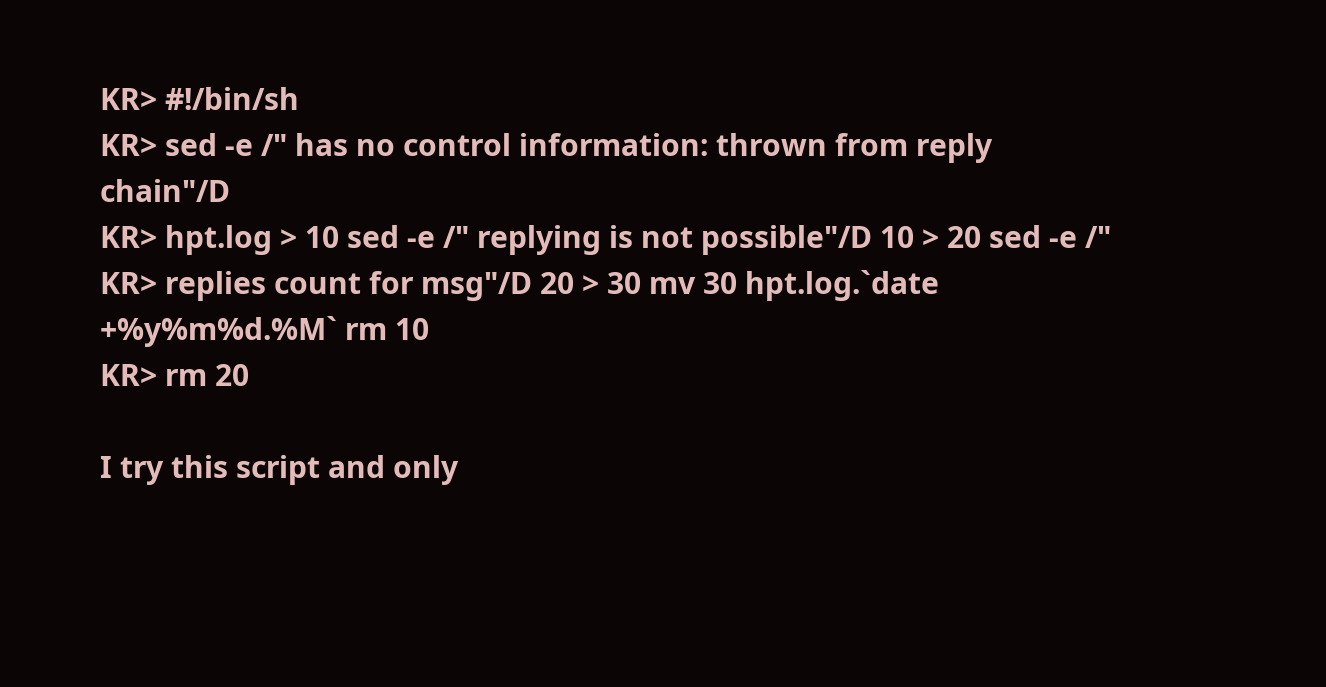KR> #!/bin/sh
KR> sed -e /" has no control information: thrown from reply chain"/D
KR> hpt.log > 10 sed -e /" replying is not possible"/D 10 > 20 sed -e /"
KR> replies count for msg"/D 20 > 30 mv 30 hpt.log.`date +%y%m%d.%M` rm 10
KR> rm 20

I try this script and only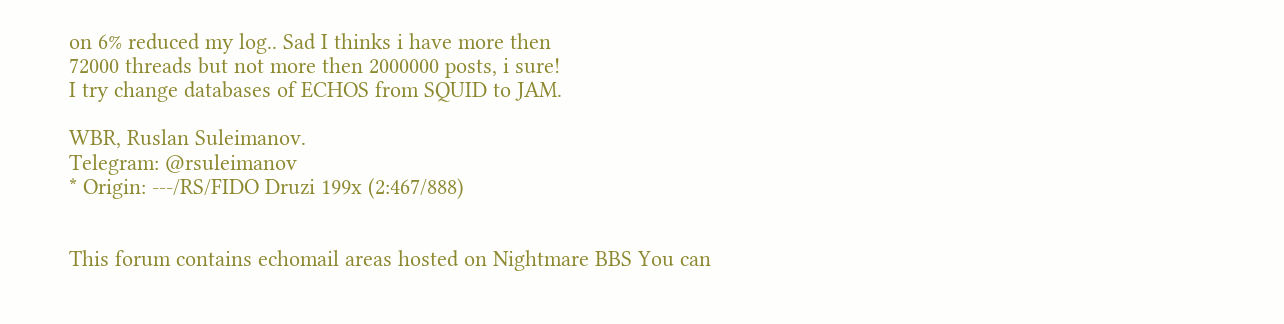on 6% reduced my log.. Sad I thinks i have more then
72000 threads but not more then 2000000 posts, i sure!
I try change databases of ECHOS from SQUID to JAM.

WBR, Ruslan Suleimanov.
Telegram: @rsuleimanov
* Origin: ---/RS/FIDO Druzi 199x (2:467/888)


This forum contains echomail areas hosted on Nightmare BBS You can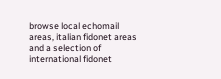browse local echomail areas, italian fidonet areas and a selection of international fidonet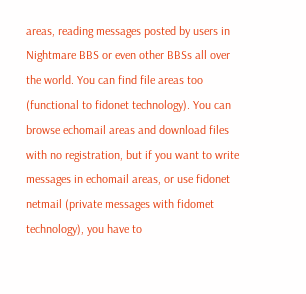areas, reading messages posted by users in Nightmare BBS or even other BBSs all over the world. You can find file areas too (functional to fidonet technology). You can browse echomail areas and download files with no registration, but if you want to write messages in echomail areas, or use fidonet netmail (private messages with fidomet technology), you have to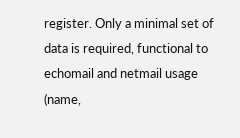register. Only a minimal set of data is required, functional to echomail and netmail usage (name,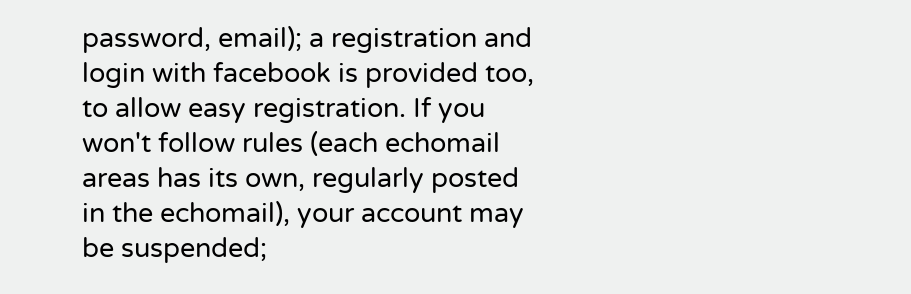password, email); a registration and login with facebook is provided too, to allow easy registration. If you won't follow rules (each echomail areas has its own, regularly posted in the echomail), your account may be suspended;